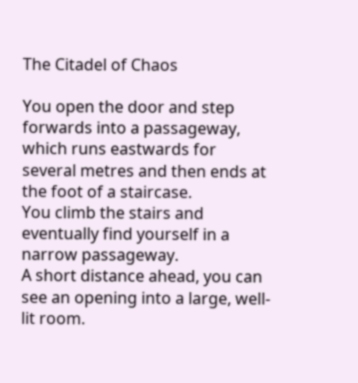The Citadel of Chaos

You open the door and step forwards into a passageway,
which runs eastwards for several metres and then ends at the foot of a staircase.
You climb the stairs and eventually find yourself in a narrow passageway.
A short distance ahead, you can see an opening into a large, well-lit room.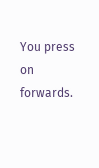You press on forwards.